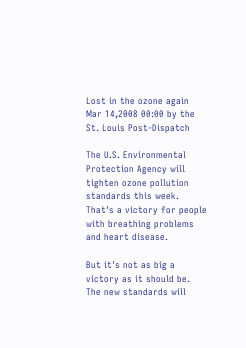Lost in the ozone again
Mar 14,2008 00:00 by the St. Louis Post-Dispatch

The U.S. Environmental Protection Agency will tighten ozone pollution standards this week. That's a victory for people with breathing problems and heart disease.

But it's not as big a victory as it should be. The new standards will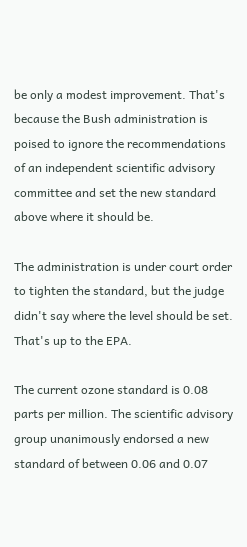be only a modest improvement. That's because the Bush administration is poised to ignore the recommendations of an independent scientific advisory committee and set the new standard above where it should be.

The administration is under court order to tighten the standard, but the judge didn't say where the level should be set. That's up to the EPA.

The current ozone standard is 0.08 parts per million. The scientific advisory group unanimously endorsed a new standard of between 0.06 and 0.07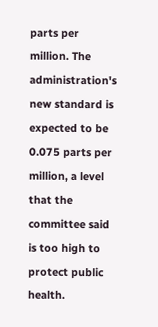parts per million. The administration's new standard is expected to be 0.075 parts per million, a level that the committee said is too high to protect public health.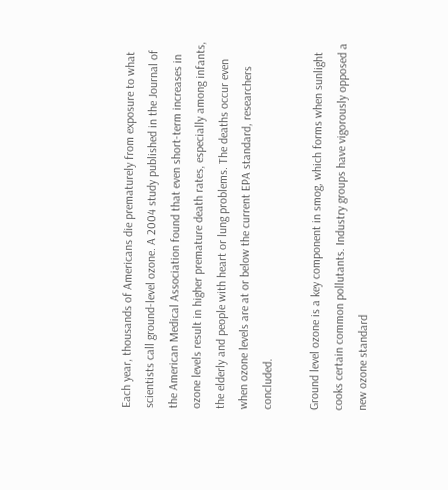Each year, thousands of Americans die prematurely from exposure to what scientists call ground-level ozone. A 2004 study published in the Journal of the American Medical Association found that even short-term increases in ozone levels result in higher premature death rates, especially among infants, the elderly and people with heart or lung problems. The deaths occur even when ozone levels are at or below the current EPA standard, researchers concluded.

Ground level ozone is a key component in smog, which forms when sunlight cooks certain common pollutants. Industry groups have vigorously opposed a new ozone standard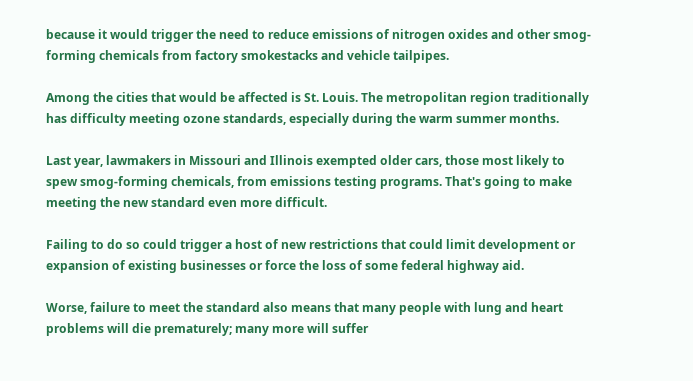because it would trigger the need to reduce emissions of nitrogen oxides and other smog-forming chemicals from factory smokestacks and vehicle tailpipes.

Among the cities that would be affected is St. Louis. The metropolitan region traditionally has difficulty meeting ozone standards, especially during the warm summer months.

Last year, lawmakers in Missouri and Illinois exempted older cars, those most likely to spew smog-forming chemicals, from emissions testing programs. That's going to make meeting the new standard even more difficult.

Failing to do so could trigger a host of new restrictions that could limit development or expansion of existing businesses or force the loss of some federal highway aid.

Worse, failure to meet the standard also means that many people with lung and heart problems will die prematurely; many more will suffer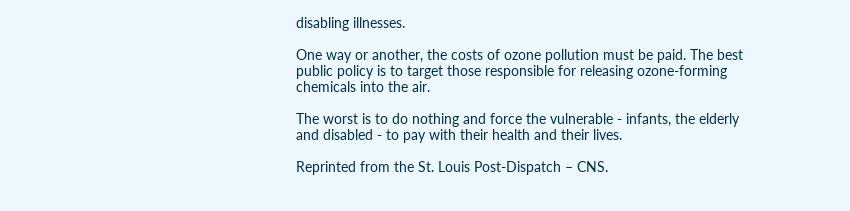disabling illnesses.

One way or another, the costs of ozone pollution must be paid. The best public policy is to target those responsible for releasing ozone-forming chemicals into the air.

The worst is to do nothing and force the vulnerable - infants, the elderly and disabled - to pay with their health and their lives.

Reprinted from the St. Louis Post-Dispatch – CNS.